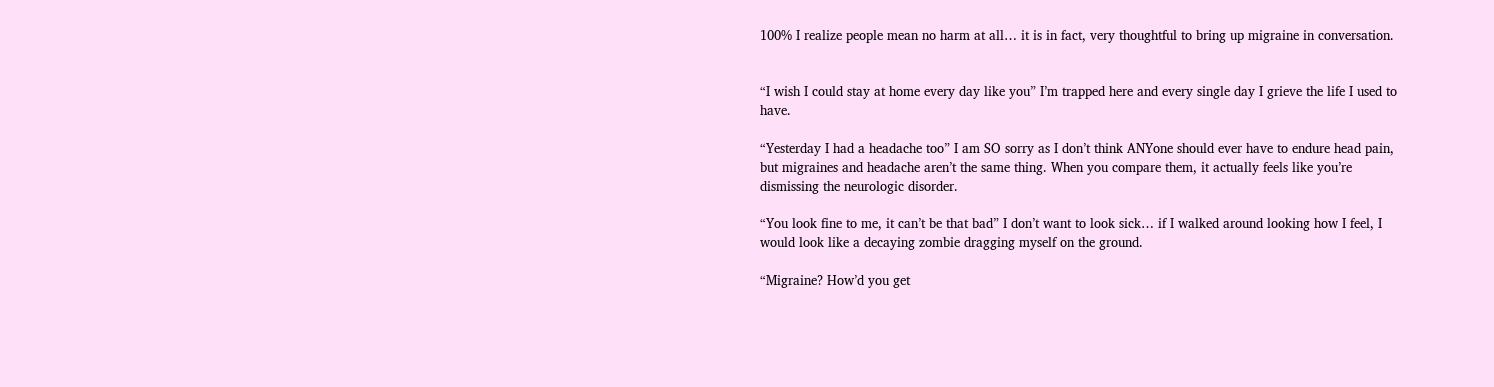100% I realize people mean no harm at all… it is in fact, very thoughtful to bring up migraine in conversation.


“I wish I could stay at home every day like you” I’m trapped here and every single day I grieve the life I used to have.

“Yesterday I had a headache too” I am SO sorry as I don’t think ANYone should ever have to endure head pain, but migraines and headache aren’t the same thing. When you compare them, it actually feels like you’re dismissing the neurologic disorder.

“You look fine to me, it can’t be that bad” I don’t want to look sick… if I walked around looking how I feel, I would look like a decaying zombie dragging myself on the ground.

“Migraine? How’d you get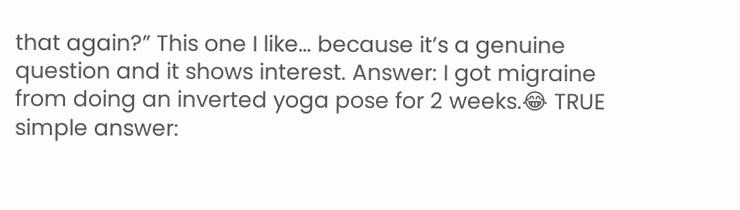that again?” This one I like… because it’s a genuine question and it shows interest. Answer: I got migraine from doing an inverted yoga pose for 2 weeks.😂 TRUE simple answer: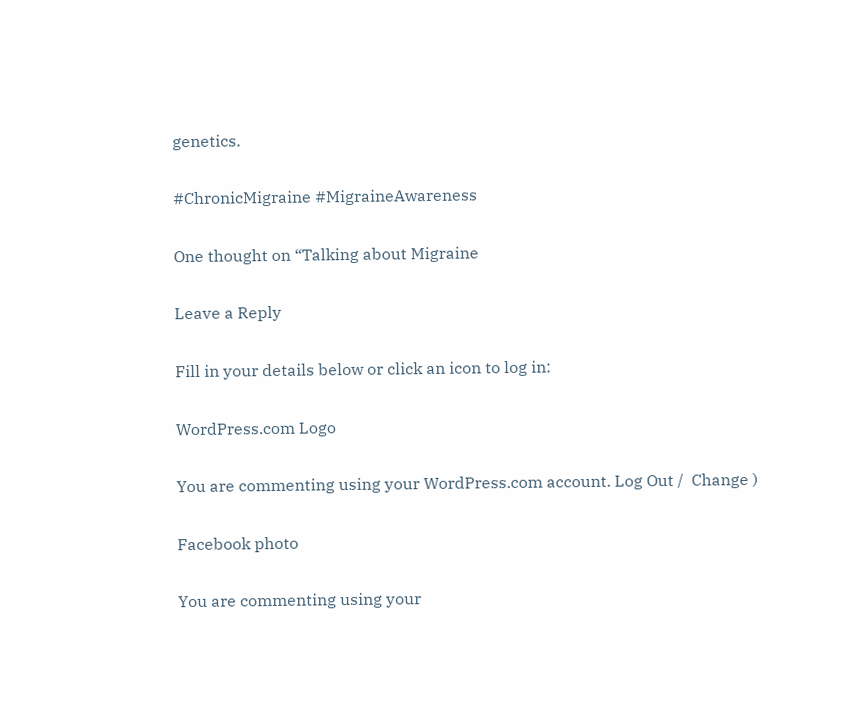genetics.

#ChronicMigraine #MigraineAwareness

One thought on “Talking about Migraine

Leave a Reply

Fill in your details below or click an icon to log in:

WordPress.com Logo

You are commenting using your WordPress.com account. Log Out /  Change )

Facebook photo

You are commenting using your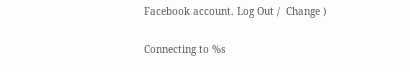Facebook account. Log Out /  Change )

Connecting to %s